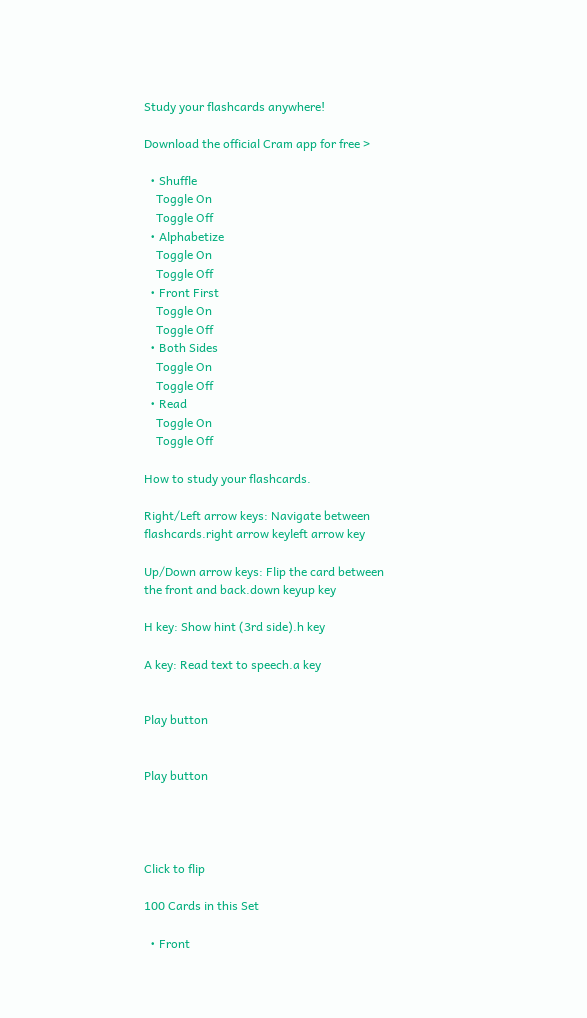Study your flashcards anywhere!

Download the official Cram app for free >

  • Shuffle
    Toggle On
    Toggle Off
  • Alphabetize
    Toggle On
    Toggle Off
  • Front First
    Toggle On
    Toggle Off
  • Both Sides
    Toggle On
    Toggle Off
  • Read
    Toggle On
    Toggle Off

How to study your flashcards.

Right/Left arrow keys: Navigate between flashcards.right arrow keyleft arrow key

Up/Down arrow keys: Flip the card between the front and back.down keyup key

H key: Show hint (3rd side).h key

A key: Read text to speech.a key


Play button


Play button




Click to flip

100 Cards in this Set

  • Front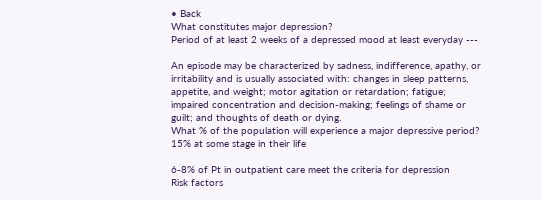• Back
What constitutes major depression?
Period of at least 2 weeks of a depressed mood at least everyday ---

An episode may be characterized by sadness, indifference, apathy, or irritability and is usually associated with: changes in sleep patterns, appetite, and weight; motor agitation or retardation; fatigue; impaired concentration and decision-making; feelings of shame or guilt; and thoughts of death or dying.
What % of the population will experience a major depressive period?
15% at some stage in their life

6-8% of Pt in outpatient care meet the criteria for depression
Risk factors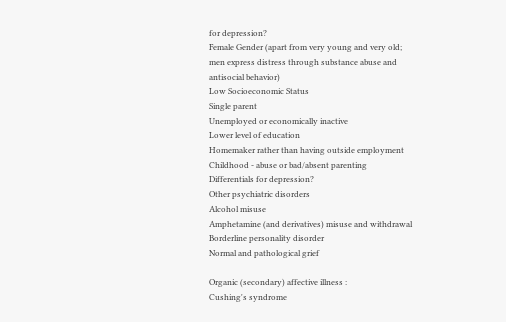for depression?
Female Gender (apart from very young and very old;
men express distress through substance abuse and
antisocial behavior)
Low Socioeconomic Status
Single parent
Unemployed or economically inactive
Lower level of education
Homemaker rather than having outside employment
Childhood - abuse or bad/absent parenting
Differentials for depression?
Other psychiatric disorders
Alcohol misuse
Amphetamine (and derivatives) misuse and withdrawal
Borderline personality disorder
Normal and pathological grief

Organic (secondary) affective illness :
Cushing's syndrome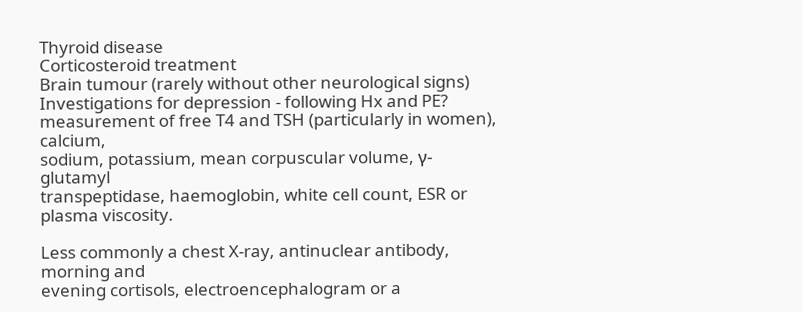Thyroid disease
Corticosteroid treatment
Brain tumour (rarely without other neurological signs)
Investigations for depression - following Hx and PE?
measurement of free T4 and TSH (particularly in women), calcium,
sodium, potassium, mean corpuscular volume, γ-glutamyl
transpeptidase, haemoglobin, white cell count, ESR or plasma viscosity.

Less commonly a chest X-ray, antinuclear antibody, morning and
evening cortisols, electroencephalogram or a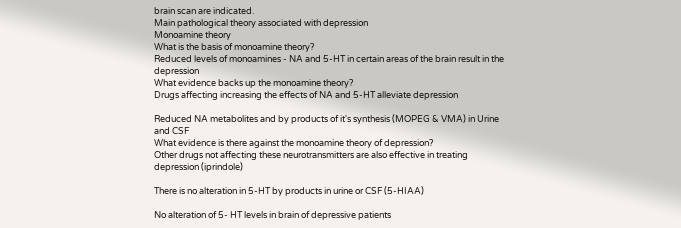brain scan are indicated.
Main pathological theory associated with depression
Monoamine theory
What is the basis of monoamine theory?
Reduced levels of monoamines - NA and 5-HT in certain areas of the brain result in the depression
What evidence backs up the monoamine theory?
Drugs affecting increasing the effects of NA and 5-HT alleviate depression

Reduced NA metabolites and by products of it's synthesis (MOPEG & VMA) in Urine and CSF
What evidence is there against the monoamine theory of depression?
Other drugs not affecting these neurotransmitters are also effective in treating depression (iprindole)

There is no alteration in 5-HT by products in urine or CSF (5-HIAA)

No alteration of 5- HT levels in brain of depressive patients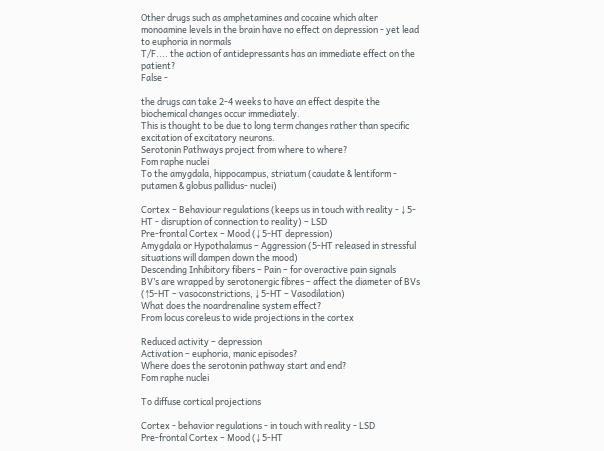Other drugs such as amphetamines and cocaine which alter monoamine levels in the brain have no effect on depression - yet lead to euphoria in normals
T/F.... the action of antidepressants has an immediate effect on the patient?
False -

the drugs can take 2-4 weeks to have an effect despite the biochemical changes occur immediately.
This is thought to be due to long term changes rather than specific excitation of excitatory neurons.
Serotonin Pathways project from where to where?
Fom raphe nuclei
To the amygdala, hippocampus, striatum (caudate & lentiform -
putamen & globus pallidus- nuclei)

Cortex – Behaviour regulations (keeps us in touch with reality - ↓ 5-HT - disruption of connection to reality) – LSD
Pre-frontal Cortex – Mood (↓ 5-HT depression)
Amygdala or Hypothalamus – Aggression (5-HT released in stressful situations will dampen down the mood)
Descending Inhibitory fibers – Pain – for overactive pain signals
BV’s are wrapped by serotonergic fibres – affect the diameter of BVs (↑5-HT – vasoconstrictions, ↓ 5-HT – Vasodilation)
What does the noardrenaline system effect?
From locus coreleus to wide projections in the cortex

Reduced activity – depression
Activation – euphoria, manic episodes?
Where does the serotonin pathway start and end?
Fom raphe nuclei

To diffuse cortical projections

Cortex - behavior regulations - in touch with reality - LSD
Pre-frontal Cortex – Mood (↓ 5-HT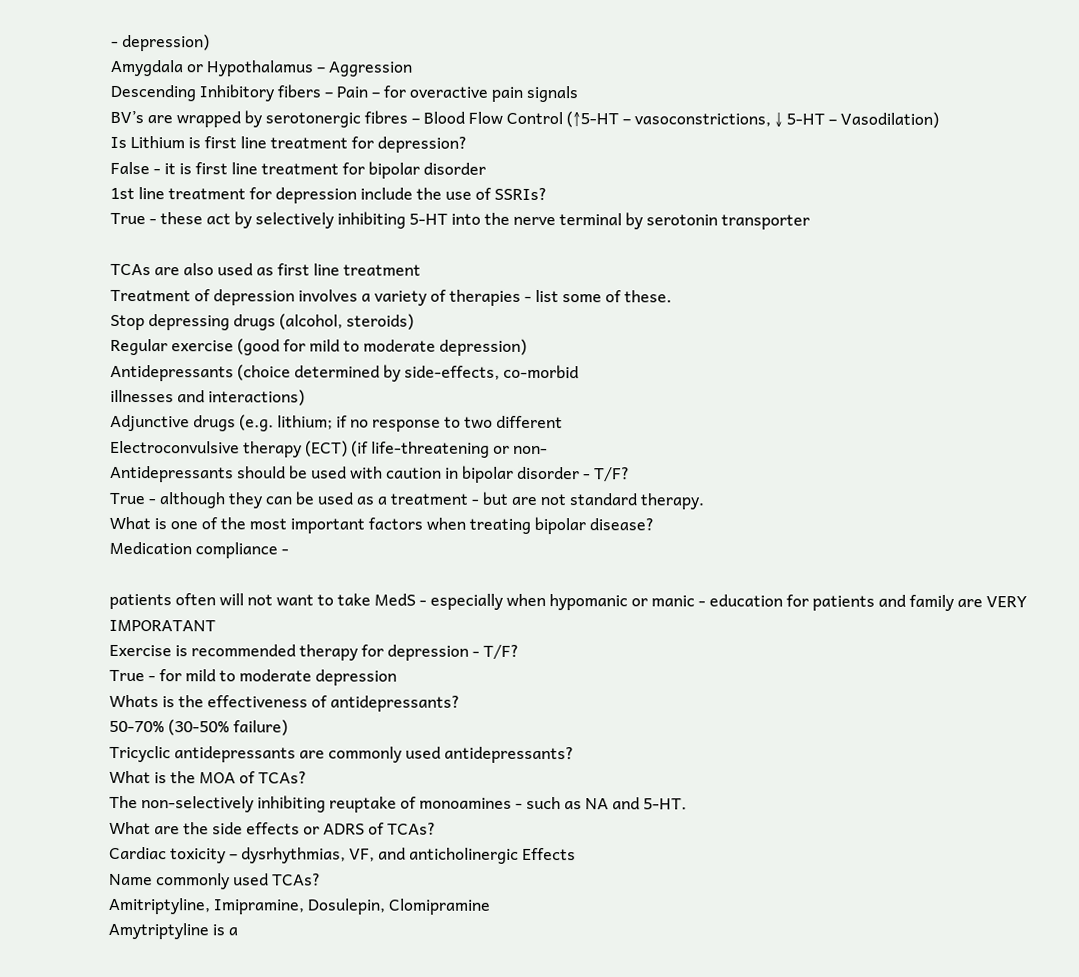- depression)
Amygdala or Hypothalamus – Aggression
Descending Inhibitory fibers – Pain – for overactive pain signals
BV’s are wrapped by serotonergic fibres – Blood Flow Control (↑5-HT – vasoconstrictions, ↓ 5-HT – Vasodilation)
Is Lithium is first line treatment for depression?
False - it is first line treatment for bipolar disorder
1st line treatment for depression include the use of SSRIs?
True - these act by selectively inhibiting 5-HT into the nerve terminal by serotonin transporter

TCAs are also used as first line treatment
Treatment of depression involves a variety of therapies - list some of these.
Stop depressing drugs (alcohol, steroids)
Regular exercise (good for mild to moderate depression)
Antidepressants (choice determined by side-effects, co-morbid
illnesses and interactions)
Adjunctive drugs (e.g. lithium; if no response to two different
Electroconvulsive therapy (ECT) (if life-threatening or non-
Antidepressants should be used with caution in bipolar disorder - T/F?
True - although they can be used as a treatment - but are not standard therapy.
What is one of the most important factors when treating bipolar disease?
Medication compliance -

patients often will not want to take MedS - especially when hypomanic or manic - education for patients and family are VERY IMPORATANT
Exercise is recommended therapy for depression - T/F?
True - for mild to moderate depression
Whats is the effectiveness of antidepressants?
50-70% (30-50% failure)
Tricyclic antidepressants are commonly used antidepressants?
What is the MOA of TCAs?
The non-selectively inhibiting reuptake of monoamines - such as NA and 5-HT.
What are the side effects or ADRS of TCAs?
Cardiac toxicity – dysrhythmias, VF, and anticholinergic Effects
Name commonly used TCAs?
Amitriptyline, Imipramine, Dosulepin, Clomipramine
Amytriptyline is a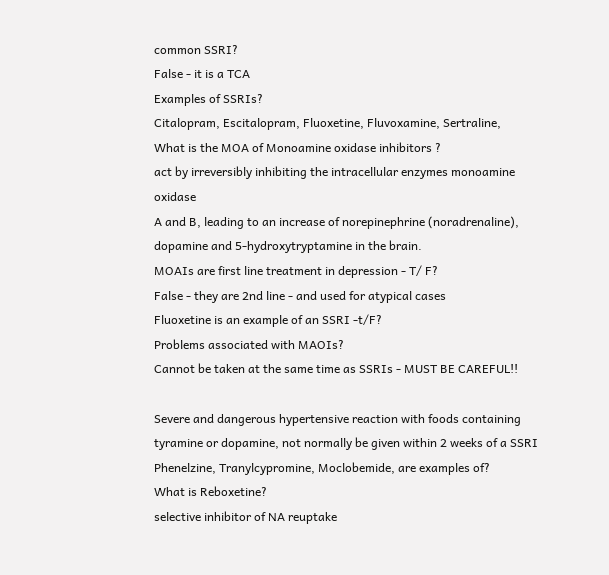common SSRI?
False - it is a TCA
Examples of SSRIs?
Citalopram, Escitalopram, Fluoxetine, Fluvoxamine, Sertraline,
What is the MOA of Monoamine oxidase inhibitors ?
act by irreversibly inhibiting the intracellular enzymes monoamine oxidase
A and B, leading to an increase of norepinephrine (noradrenaline),
dopamine and 5-hydroxytryptamine in the brain.
MOAIs are first line treatment in depression - T/ F?
False - they are 2nd line - and used for atypical cases
Fluoxetine is an example of an SSRI -t/F?
Problems associated with MAOIs?
Cannot be taken at the same time as SSRIs - MUST BE CAREFUL!!

Severe and dangerous hypertensive reaction with foods containing
tyramine or dopamine, not normally be given within 2 weeks of a SSRI
Phenelzine, Tranylcypromine, Moclobemide, are examples of?
What is Reboxetine?
selective inhibitor of NA reuptake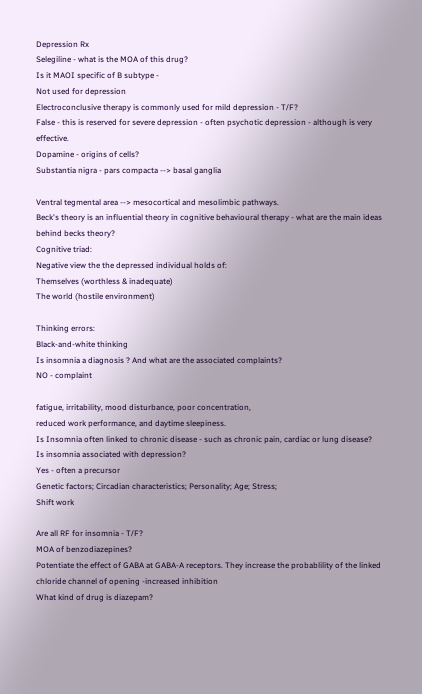Depression Rx
Selegiline - what is the MOA of this drug?
Is it MAOI specific of B subtype -
Not used for depression
Electroconclusive therapy is commonly used for mild depression - T/F?
False - this is reserved for severe depression - often psychotic depression - although is very effective.
Dopamine - origins of cells?
Substantia nigra - pars compacta --> basal ganglia

Ventral tegmental area --> mesocortical and mesolimbic pathways.
Beck's theory is an influential theory in cognitive behavioural therapy - what are the main ideas behind becks theory?
Cognitive triad:
Negative view the the depressed individual holds of:
Themselves (worthless & inadequate)
The world (hostile environment)

Thinking errors:
Black-and-white thinking
Is insomnia a diagnosis ? And what are the associated complaints?
NO - complaint

fatigue, irritability, mood disturbance, poor concentration,
reduced work performance, and daytime sleepiness.
Is Insomnia often linked to chronic disease - such as chronic pain, cardiac or lung disease?
Is insomnia associated with depression?
Yes - often a precursor
Genetic factors; Circadian characteristics; Personality; Age; Stress;
Shift work

Are all RF for insomnia - T/F?
MOA of benzodiazepines?
Potentiate the effect of GABA at GABA-A receptors. They increase the probablility of the linked chloride channel of opening -increased inhibition
What kind of drug is diazepam?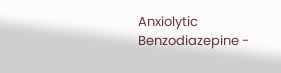Anxiolytic Benzodiazepine -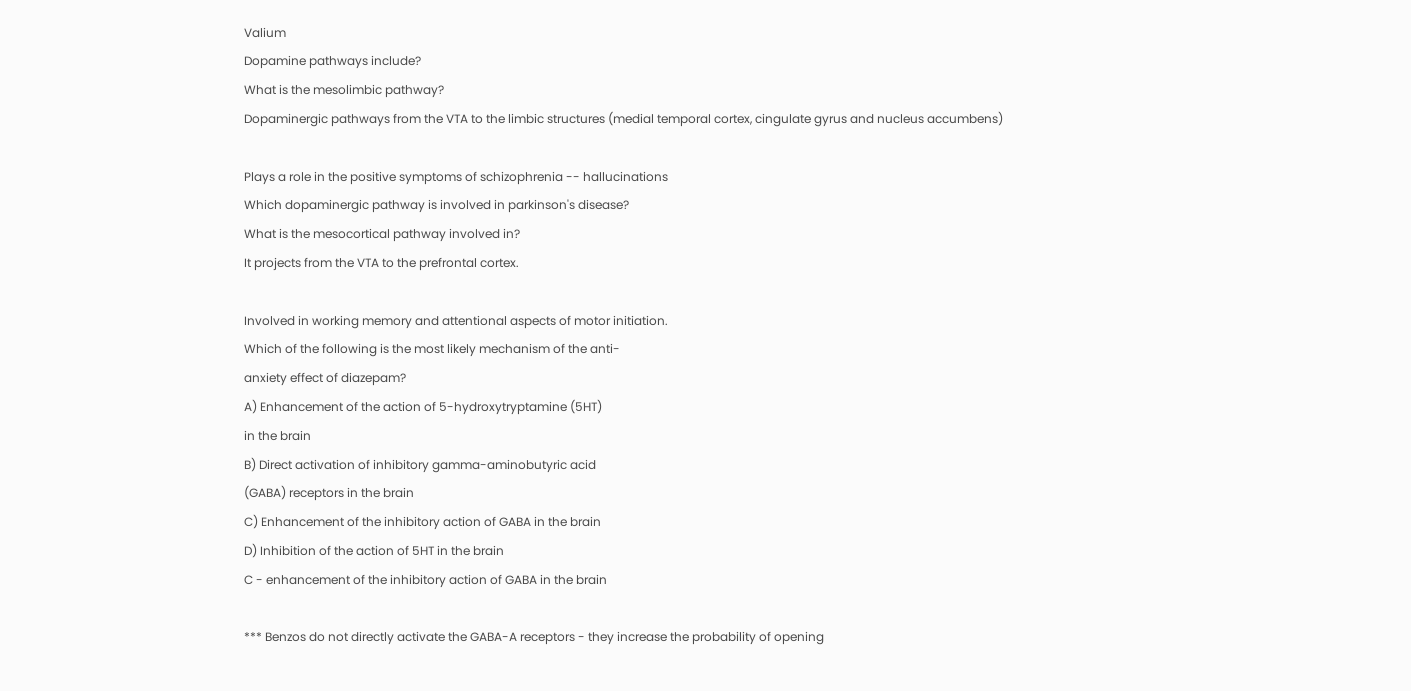Valium
Dopamine pathways include?
What is the mesolimbic pathway?
Dopaminergic pathways from the VTA to the limbic structures (medial temporal cortex, cingulate gyrus and nucleus accumbens)

Plays a role in the positive symptoms of schizophrenia -- hallucinations
Which dopaminergic pathway is involved in parkinson's disease?
What is the mesocortical pathway involved in?
It projects from the VTA to the prefrontal cortex.

Involved in working memory and attentional aspects of motor initiation.
Which of the following is the most likely mechanism of the anti-
anxiety effect of diazepam?
A) Enhancement of the action of 5-hydroxytryptamine (5HT)
in the brain
B) Direct activation of inhibitory gamma-aminobutyric acid
(GABA) receptors in the brain
C) Enhancement of the inhibitory action of GABA in the brain
D) Inhibition of the action of 5HT in the brain
C - enhancement of the inhibitory action of GABA in the brain

*** Benzos do not directly activate the GABA-A receptors - they increase the probability of opening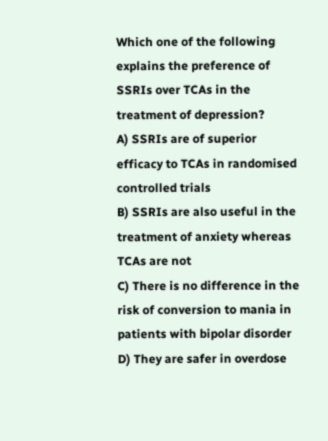Which one of the following explains the preference of SSRIs over TCAs in the treatment of depression?
A) SSRIs are of superior efficacy to TCAs in randomised controlled trials
B) SSRIs are also useful in the treatment of anxiety whereas TCAs are not
C) There is no difference in the risk of conversion to mania in patients with bipolar disorder
D) They are safer in overdose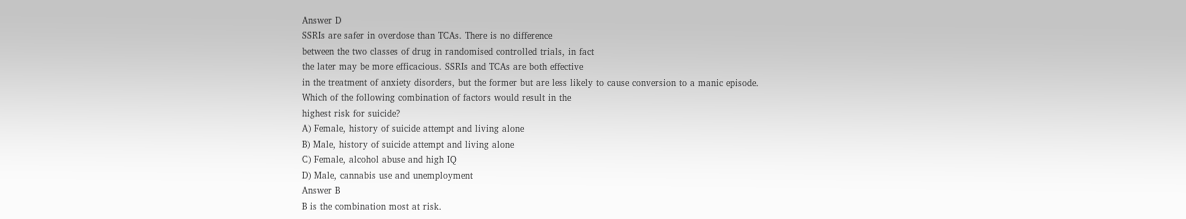Answer D
SSRIs are safer in overdose than TCAs. There is no difference
between the two classes of drug in randomised controlled trials, in fact
the later may be more efficacious. SSRIs and TCAs are both effective
in the treatment of anxiety disorders, but the former but are less likely to cause conversion to a manic episode.
Which of the following combination of factors would result in the
highest risk for suicide?
A) Female, history of suicide attempt and living alone
B) Male, history of suicide attempt and living alone
C) Female, alcohol abuse and high IQ
D) Male, cannabis use and unemployment
Answer B
B is the combination most at risk.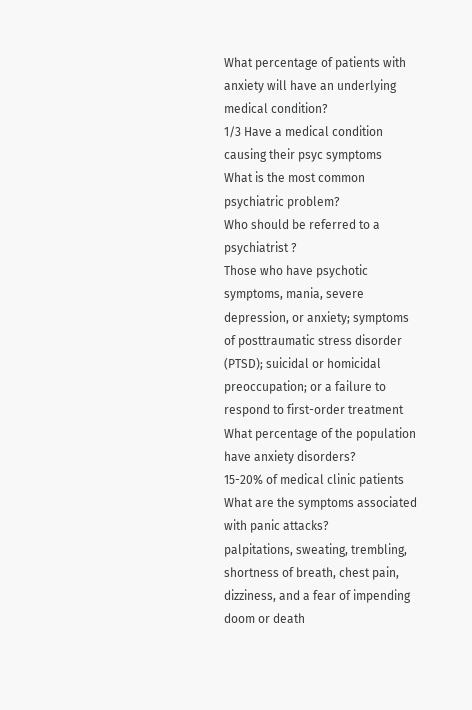What percentage of patients with anxiety will have an underlying medical condition?
1/3 Have a medical condition causing their psyc symptoms
What is the most common psychiatric problem?
Who should be referred to a psychiatrist ?
Those who have psychotic symptoms, mania, severe depression, or anxiety; symptoms of posttraumatic stress disorder (PTSD); suicidal or homicidal preoccupation; or a failure to respond to first-order treatment
What percentage of the population have anxiety disorders?
15-20% of medical clinic patients
What are the symptoms associated with panic attacks?
palpitations, sweating, trembling, shortness of breath, chest pain, dizziness, and a fear of impending doom or death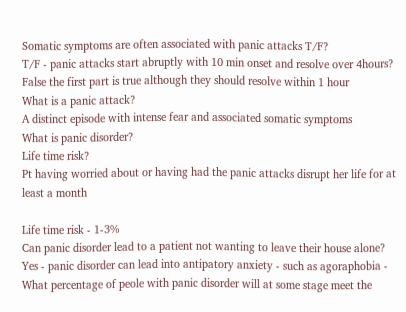Somatic symptoms are often associated with panic attacks T/F?
T/F - panic attacks start abruptly with 10 min onset and resolve over 4hours?
False the first part is true although they should resolve within 1 hour
What is a panic attack?
A distinct episode with intense fear and associated somatic symptoms
What is panic disorder?
Life time risk?
Pt having worried about or having had the panic attacks disrupt her life for at least a month

Life time risk - 1-3%
Can panic disorder lead to a patient not wanting to leave their house alone?
Yes - panic disorder can lead into antipatory anxiety - such as agoraphobia -
What percentage of peole with panic disorder will at some stage meet the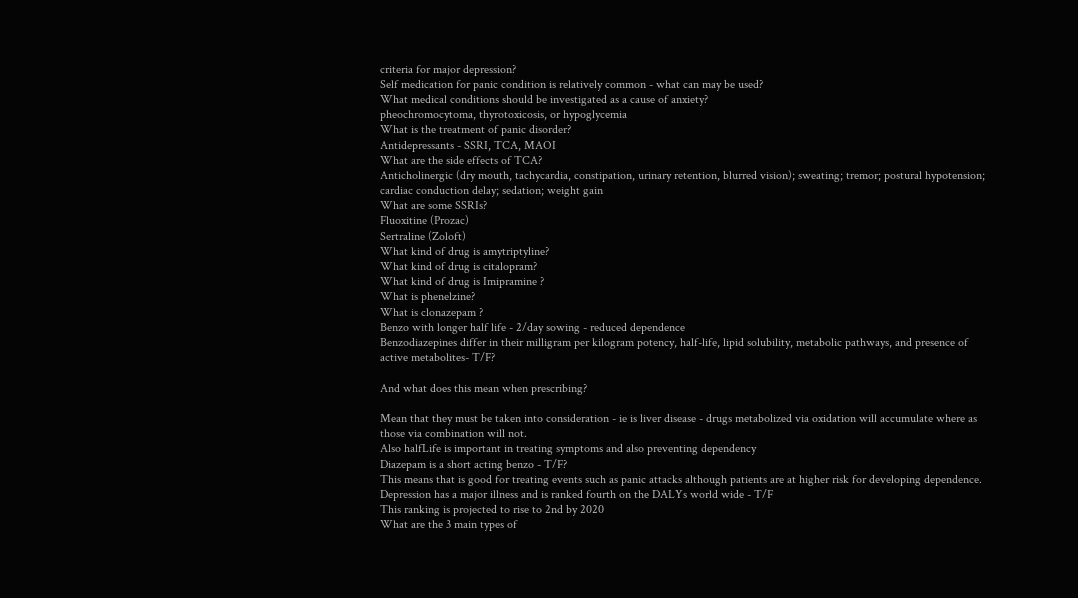criteria for major depression?
Self medication for panic condition is relatively common - what can may be used?
What medical conditions should be investigated as a cause of anxiety?
pheochromocytoma, thyrotoxicosis, or hypoglycemia
What is the treatment of panic disorder?
Antidepressants - SSRI, TCA, MAOI
What are the side effects of TCA?
Anticholinergic (dry mouth, tachycardia, constipation, urinary retention, blurred vision); sweating; tremor; postural hypotension; cardiac conduction delay; sedation; weight gain
What are some SSRIs?
Fluoxitine (Prozac)
Sertraline (Zoloft)
What kind of drug is amytriptyline?
What kind of drug is citalopram?
What kind of drug is Imipramine ?
What is phenelzine?
What is clonazepam ?
Benzo with longer half life - 2/day sowing - reduced dependence
Benzodiazepines differ in their milligram per kilogram potency, half-life, lipid solubility, metabolic pathways, and presence of active metabolites- T/F?

And what does this mean when prescribing?

Mean that they must be taken into consideration - ie is liver disease - drugs metabolized via oxidation will accumulate where as those via combination will not.
Also halfLife is important in treating symptoms and also preventing dependency
Diazepam is a short acting benzo - T/F?
This means that is good for treating events such as panic attacks although patients are at higher risk for developing dependence.
Depression has a major illness and is ranked fourth on the DALYs world wide - T/F
This ranking is projected to rise to 2nd by 2020
What are the 3 main types of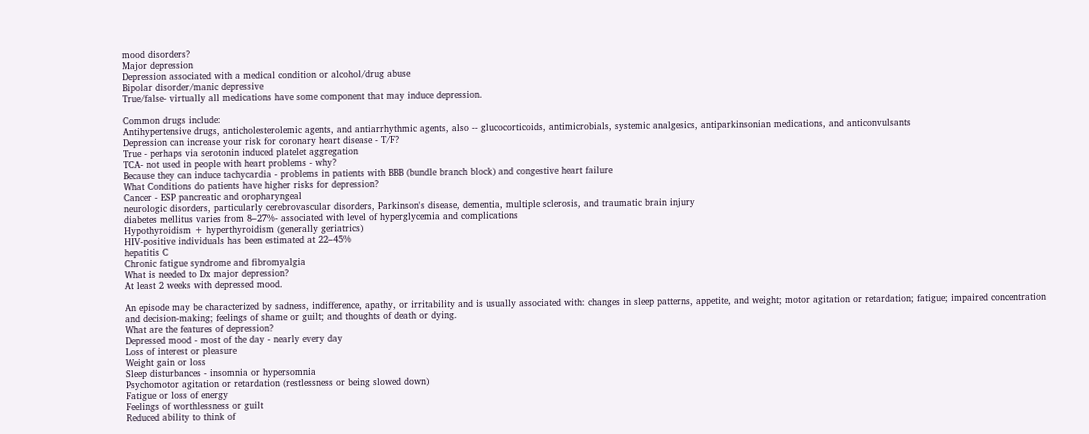mood disorders?
Major depression
Depression associated with a medical condition or alcohol/drug abuse
Bipolar disorder/manic depressive
True/false- virtually all medications have some component that may induce depression.

Common drugs include:
Antihypertensive drugs, anticholesterolemic agents, and antiarrhythmic agents, also -- glucocorticoids, antimicrobials, systemic analgesics, antiparkinsonian medications, and anticonvulsants
Depression can increase your risk for coronary heart disease - T/F?
True - perhaps via serotonin induced platelet aggregation
TCA- not used in people with heart problems - why?
Because they can induce tachycardia - problems in patients with BBB (bundle branch block) and congestive heart failure
What Conditions do patients have higher risks for depression?
Cancer - ESP pancreatic and oropharyngeal
neurologic disorders, particularly cerebrovascular disorders, Parkinson's disease, dementia, multiple sclerosis, and traumatic brain injury
diabetes mellitus varies from 8–27%- associated with level of hyperglycemia and complications
Hypothyroidism + hyperthyroidism (generally geriatrics)
HIV-positive individuals has been estimated at 22–45%
hepatitis C
Chronic fatigue syndrome and fibromyalgia
What is needed to Dx major depression?
At least 2 weeks with depressed mood.

An episode may be characterized by sadness, indifference, apathy, or irritability and is usually associated with: changes in sleep patterns, appetite, and weight; motor agitation or retardation; fatigue; impaired concentration and decision-making; feelings of shame or guilt; and thoughts of death or dying.
What are the features of depression?
Depressed mood - most of the day - nearly every day
Loss of interest or pleasure
Weight gain or loss
Sleep disturbances - insomnia or hypersomnia
Psychomotor agitation or retardation (restlessness or being slowed down)
Fatigue or loss of energy
Feelings of worthlessness or guilt
Reduced ability to think of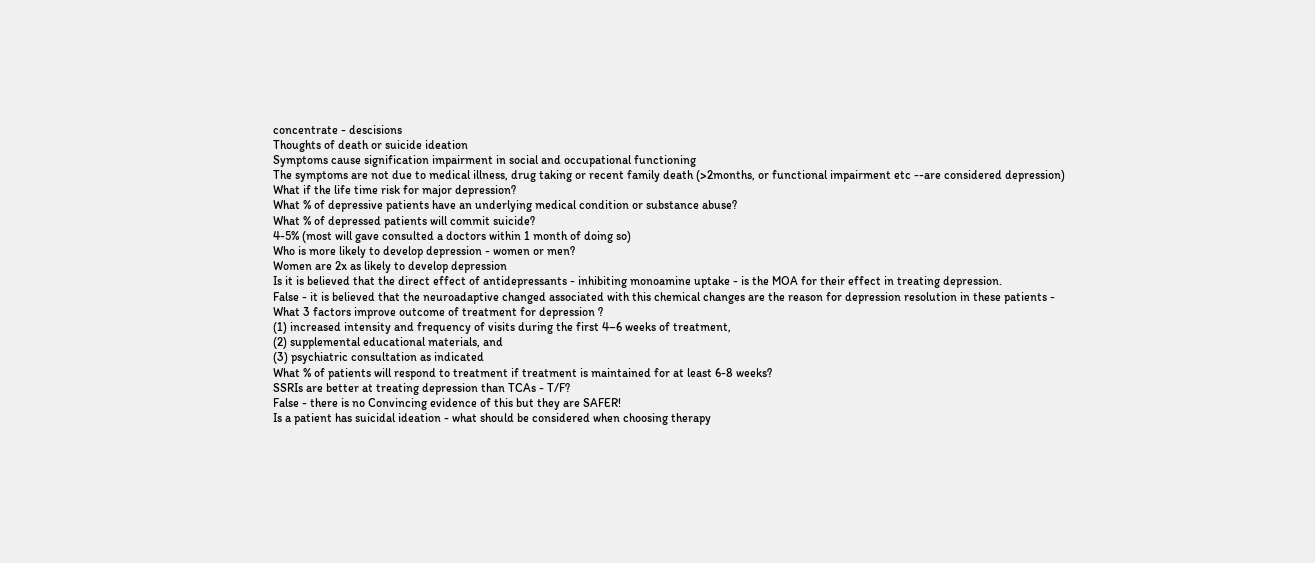concentrate - descisions
Thoughts of death or suicide ideation
Symptoms cause signification impairment in social and occupational functioning
The symptoms are not due to medical illness, drug taking or recent family death (>2months, or functional impairment etc --are considered depression)
What if the life time risk for major depression?
What % of depressive patients have an underlying medical condition or substance abuse?
What % of depressed patients will commit suicide?
4-5% (most will gave consulted a doctors within 1 month of doing so)
Who is more likely to develop depression - women or men?
Women are 2x as likely to develop depression
Is it is believed that the direct effect of antidepressants - inhibiting monoamine uptake - is the MOA for their effect in treating depression.
False - it is believed that the neuroadaptive changed associated with this chemical changes are the reason for depression resolution in these patients -
What 3 factors improve outcome of treatment for depression ?
(1) increased intensity and frequency of visits during the first 4–6 weeks of treatment,
(2) supplemental educational materials, and
(3) psychiatric consultation as indicated
What % of patients will respond to treatment if treatment is maintained for at least 6-8 weeks?
SSRIs are better at treating depression than TCAs - T/F?
False - there is no Convincing evidence of this but they are SAFER!
Is a patient has suicidal ideation - what should be considered when choosing therapy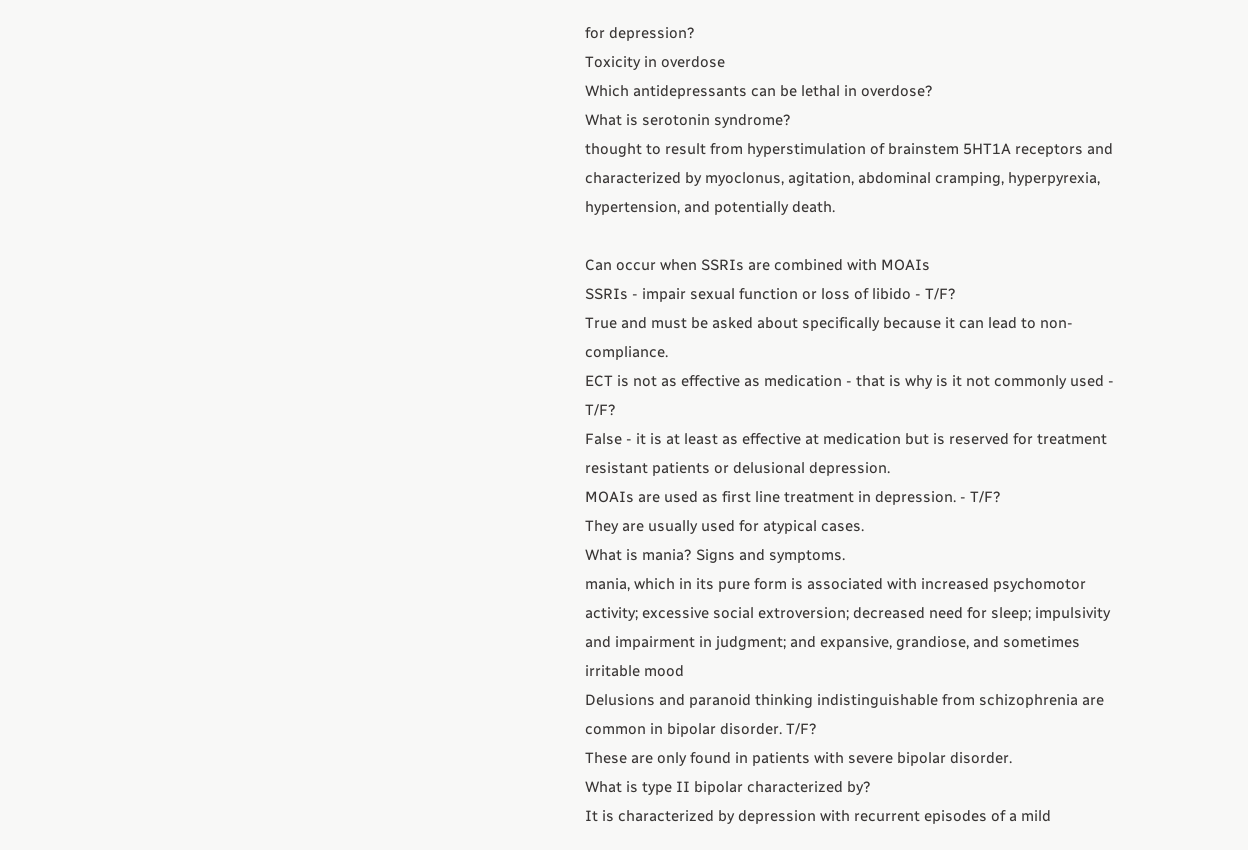for depression?
Toxicity in overdose
Which antidepressants can be lethal in overdose?
What is serotonin syndrome?
thought to result from hyperstimulation of brainstem 5HT1A receptors and characterized by myoclonus, agitation, abdominal cramping, hyperpyrexia, hypertension, and potentially death.

Can occur when SSRIs are combined with MOAIs
SSRIs - impair sexual function or loss of libido - T/F?
True and must be asked about specifically because it can lead to non-compliance.
ECT is not as effective as medication - that is why is it not commonly used - T/F?
False - it is at least as effective at medication but is reserved for treatment resistant patients or delusional depression.
MOAIs are used as first line treatment in depression. - T/F?
They are usually used for atypical cases.
What is mania? Signs and symptoms.
mania, which in its pure form is associated with increased psychomotor activity; excessive social extroversion; decreased need for sleep; impulsivity and impairment in judgment; and expansive, grandiose, and sometimes irritable mood
Delusions and paranoid thinking indistinguishable from schizophrenia are common in bipolar disorder. T/F?
These are only found in patients with severe bipolar disorder.
What is type II bipolar characterized by?
It is characterized by depression with recurrent episodes of a mild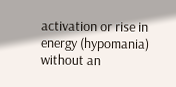activation or rise in energy (hypomania) without an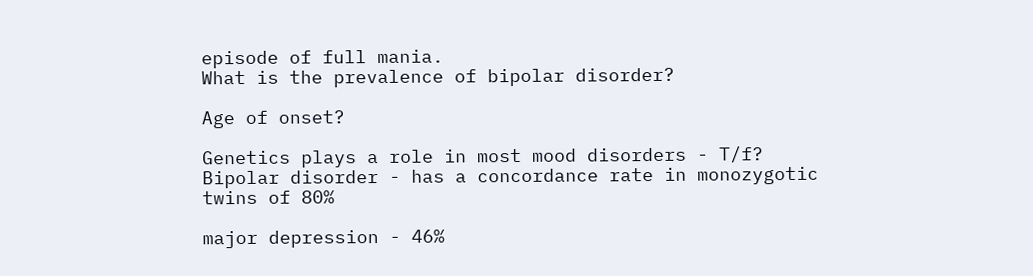episode of full mania.
What is the prevalence of bipolar disorder?

Age of onset?

Genetics plays a role in most mood disorders - T/f?
Bipolar disorder - has a concordance rate in monozygotic twins of 80%

major depression - 46%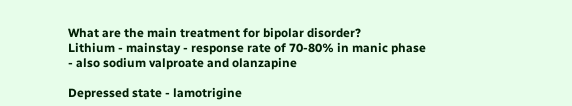What are the main treatment for bipolar disorder?
Lithium - mainstay - response rate of 70-80% in manic phase
- also sodium valproate and olanzapine

Depressed state - lamotrigine